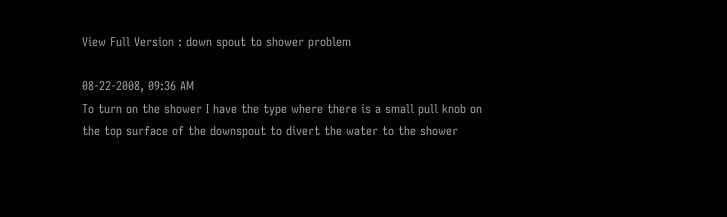View Full Version : down spout to shower problem

08-22-2008, 09:36 AM
To turn on the shower I have the type where there is a small pull knob on the top surface of the downspout to divert the water to the shower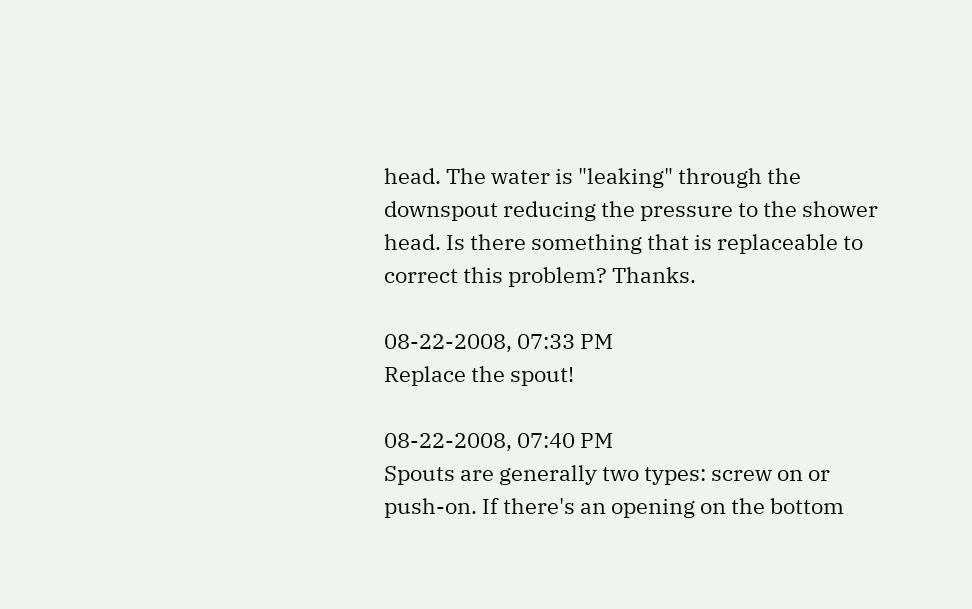head. The water is "leaking" through the downspout reducing the pressure to the shower head. Is there something that is replaceable to correct this problem? Thanks.

08-22-2008, 07:33 PM
Replace the spout!

08-22-2008, 07:40 PM
Spouts are generally two types: screw on or push-on. If there's an opening on the bottom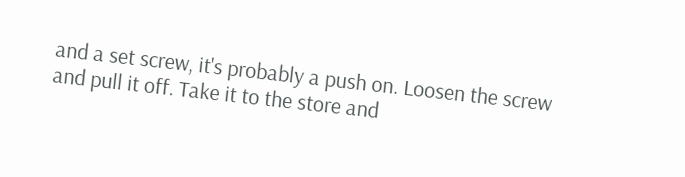and a set screw, it's probably a push on. Loosen the screw and pull it off. Take it to the store and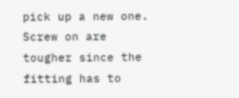pick up a new one.
Screw on are tougher since the fitting has to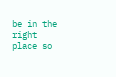be in the right place so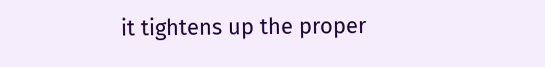it tightens up the proper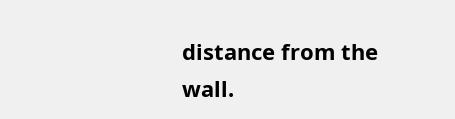distance from the wall.